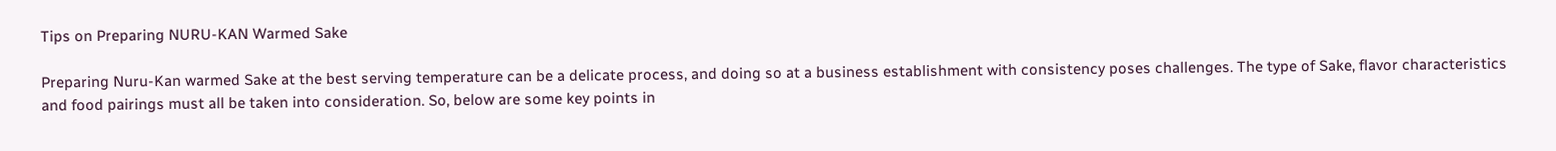Tips on Preparing NURU-KAN Warmed Sake

Preparing Nuru-Kan warmed Sake at the best serving temperature can be a delicate process, and doing so at a business establishment with consistency poses challenges. The type of Sake, flavor characteristics and food pairings must all be taken into consideration. So, below are some key points in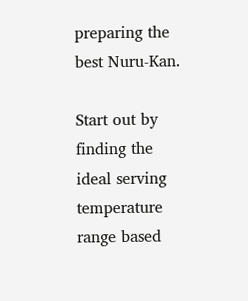preparing the best Nuru-Kan.

Start out by finding the ideal serving temperature range based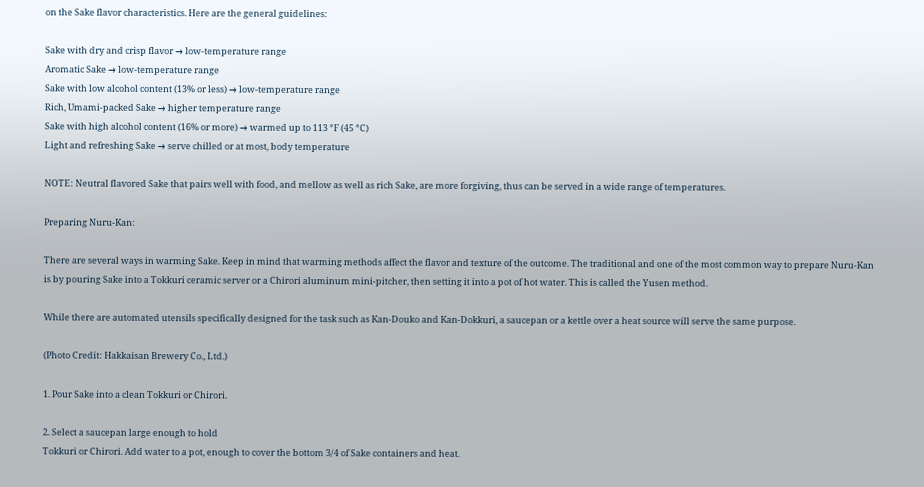on the Sake flavor characteristics. Here are the general guidelines:

Sake with dry and crisp flavor → low-temperature range
Aromatic Sake → low-temperature range
Sake with low alcohol content (13% or less) → low-temperature range
Rich, Umami-packed Sake → higher temperature range
Sake with high alcohol content (16% or more) → warmed up to 113 °F (45 °C)
Light and refreshing Sake → serve chilled or at most, body temperature

NOTE: Neutral flavored Sake that pairs well with food, and mellow as well as rich Sake, are more forgiving, thus can be served in a wide range of temperatures.

Preparing Nuru-Kan:

There are several ways in warming Sake. Keep in mind that warming methods affect the flavor and texture of the outcome. The traditional and one of the most common way to prepare Nuru-Kan is by pouring Sake into a Tokkuri ceramic server or a Chirori aluminum mini-pitcher, then setting it into a pot of hot water. This is called the Yusen method.

While there are automated utensils specifically designed for the task such as Kan-Douko and Kan-Dokkuri, a saucepan or a kettle over a heat source will serve the same purpose.

(Photo Credit: Hakkaisan Brewery Co., Ltd.)

1. Pour Sake into a clean Tokkuri or Chirori.

2. Select a saucepan large enough to hold
Tokkuri or Chirori. Add water to a pot, enough to cover the bottom 3/4 of Sake containers and heat.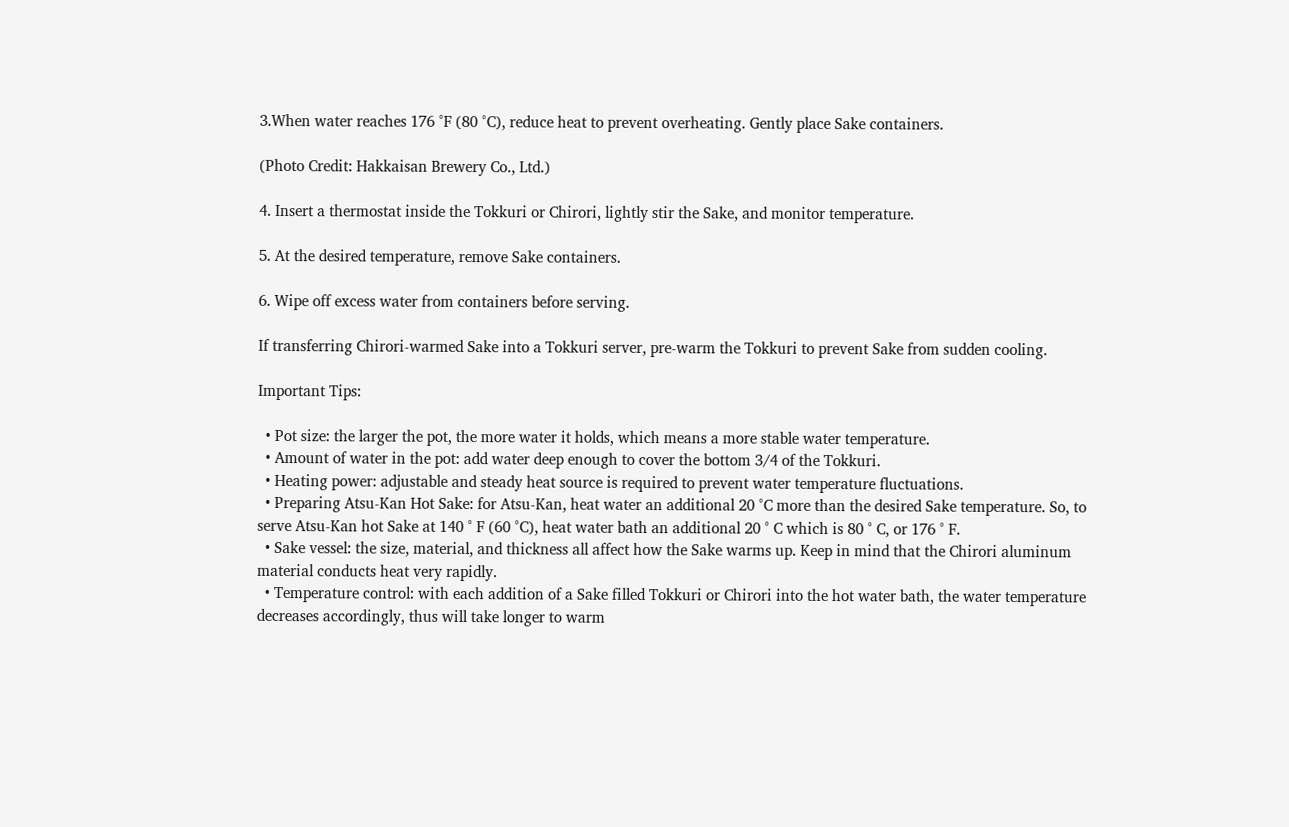3.When water reaches 176 °F (80 °C), reduce heat to prevent overheating. Gently place Sake containers.

(Photo Credit: Hakkaisan Brewery Co., Ltd.)

4. Insert a thermostat inside the Tokkuri or Chirori, lightly stir the Sake, and monitor temperature.

5. At the desired temperature, remove Sake containers.

6. Wipe off excess water from containers before serving.

If transferring Chirori-warmed Sake into a Tokkuri server, pre-warm the Tokkuri to prevent Sake from sudden cooling.

Important Tips:

  • Pot size: the larger the pot, the more water it holds, which means a more stable water temperature.
  • Amount of water in the pot: add water deep enough to cover the bottom 3/4 of the Tokkuri.
  • Heating power: adjustable and steady heat source is required to prevent water temperature fluctuations.
  • Preparing Atsu-Kan Hot Sake: for Atsu-Kan, heat water an additional 20 °C more than the desired Sake temperature. So, to serve Atsu-Kan hot Sake at 140 ° F (60 °C), heat water bath an additional 20 ° C which is 80 ° C, or 176 ° F.
  • Sake vessel: the size, material, and thickness all affect how the Sake warms up. Keep in mind that the Chirori aluminum material conducts heat very rapidly.
  • Temperature control: with each addition of a Sake filled Tokkuri or Chirori into the hot water bath, the water temperature decreases accordingly, thus will take longer to warm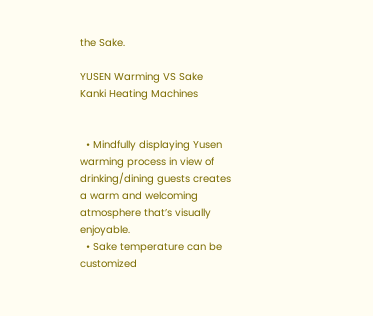the Sake.

YUSEN Warming VS Sake Kanki Heating Machines


  • Mindfully displaying Yusen warming process in view of drinking/dining guests creates a warm and welcoming atmosphere that’s visually enjoyable.
  • Sake temperature can be customized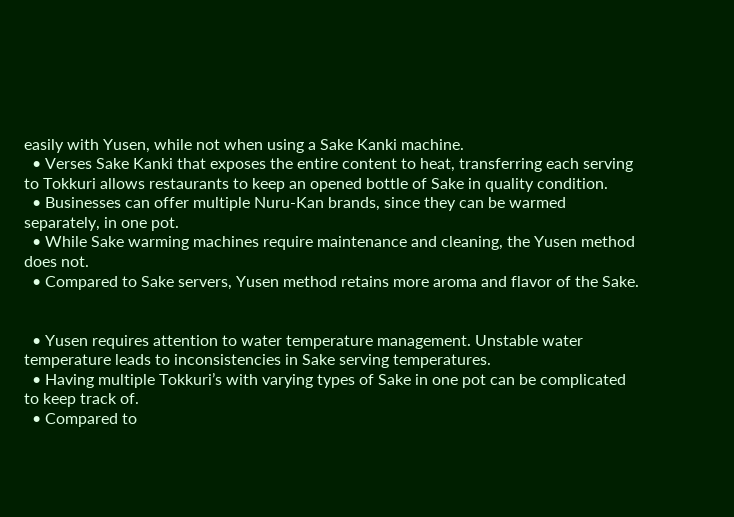easily with Yusen, while not when using a Sake Kanki machine.
  • Verses Sake Kanki that exposes the entire content to heat, transferring each serving to Tokkuri allows restaurants to keep an opened bottle of Sake in quality condition.
  • Businesses can offer multiple Nuru-Kan brands, since they can be warmed separately, in one pot.
  • While Sake warming machines require maintenance and cleaning, the Yusen method does not.
  • Compared to Sake servers, Yusen method retains more aroma and flavor of the Sake.


  • Yusen requires attention to water temperature management. Unstable water temperature leads to inconsistencies in Sake serving temperatures.
  • Having multiple Tokkuri’s with varying types of Sake in one pot can be complicated to keep track of.
  • Compared to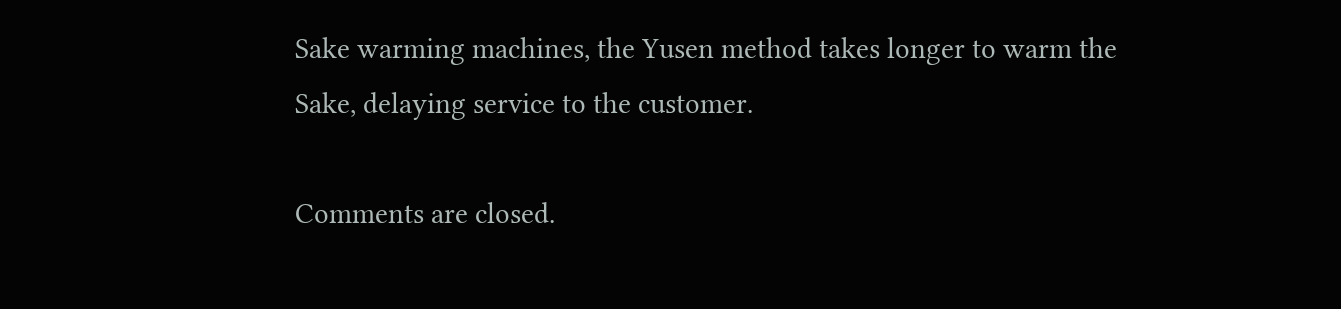Sake warming machines, the Yusen method takes longer to warm the Sake, delaying service to the customer.

Comments are closed.